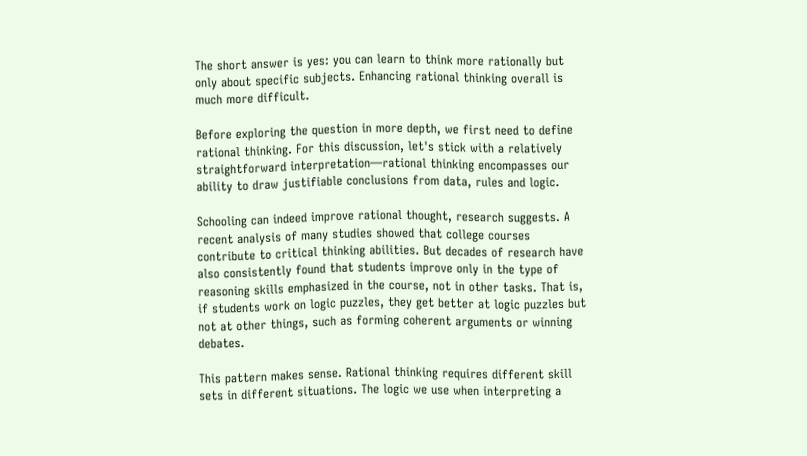The short answer is yes: you can learn to think more rationally but only about specific subjects. Enhancing rational thinking overall is much more difficult.

Before exploring the question in more depth, we first need to define rational thinking. For this discussion, let's stick with a relatively straightforward interpretation—rational thinking encompasses our ability to draw justifiable conclusions from data, rules and logic.

Schooling can indeed improve rational thought, research suggests. A recent analysis of many studies showed that college courses contribute to critical thinking abilities. But decades of research have also consistently found that students improve only in the type of reasoning skills emphasized in the course, not in other tasks. That is, if students work on logic puzzles, they get better at logic puzzles but not at other things, such as forming coherent arguments or winning debates.

This pattern makes sense. Rational thinking requires different skill sets in different situations. The logic we use when interpreting a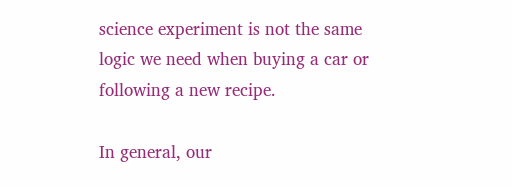science experiment is not the same logic we need when buying a car or following a new recipe.

In general, our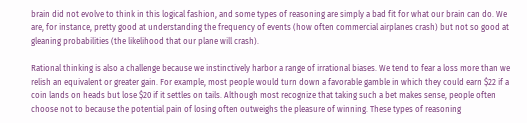brain did not evolve to think in this logical fashion, and some types of reasoning are simply a bad fit for what our brain can do. We are, for instance, pretty good at understanding the frequency of events (how often commercial airplanes crash) but not so good at gleaning probabilities (the likelihood that our plane will crash).

Rational thinking is also a challenge because we instinctively harbor a range of irrational biases. We tend to fear a loss more than we relish an equivalent or greater gain. For example, most people would turn down a favorable gamble in which they could earn $22 if a coin lands on heads but lose $20 if it settles on tails. Although most recognize that taking such a bet makes sense, people often choose not to because the potential pain of losing often outweighs the pleasure of winning. These types of reasoning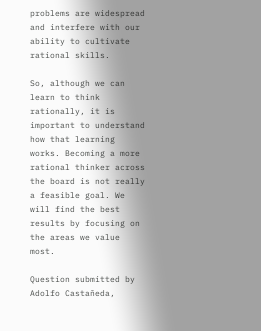problems are widespread and interfere with our ability to cultivate rational skills.

So, although we can learn to think rationally, it is important to understand how that learning works. Becoming a more rational thinker across the board is not really a feasible goal. We will find the best results by focusing on the areas we value most.

Question submitted by Adolfo Castañeda,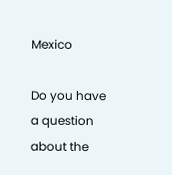Mexico

Do you have a question about the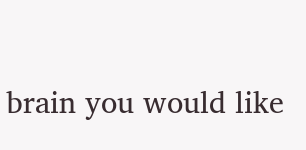brain you would like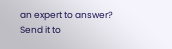an expert to answer? Send it to